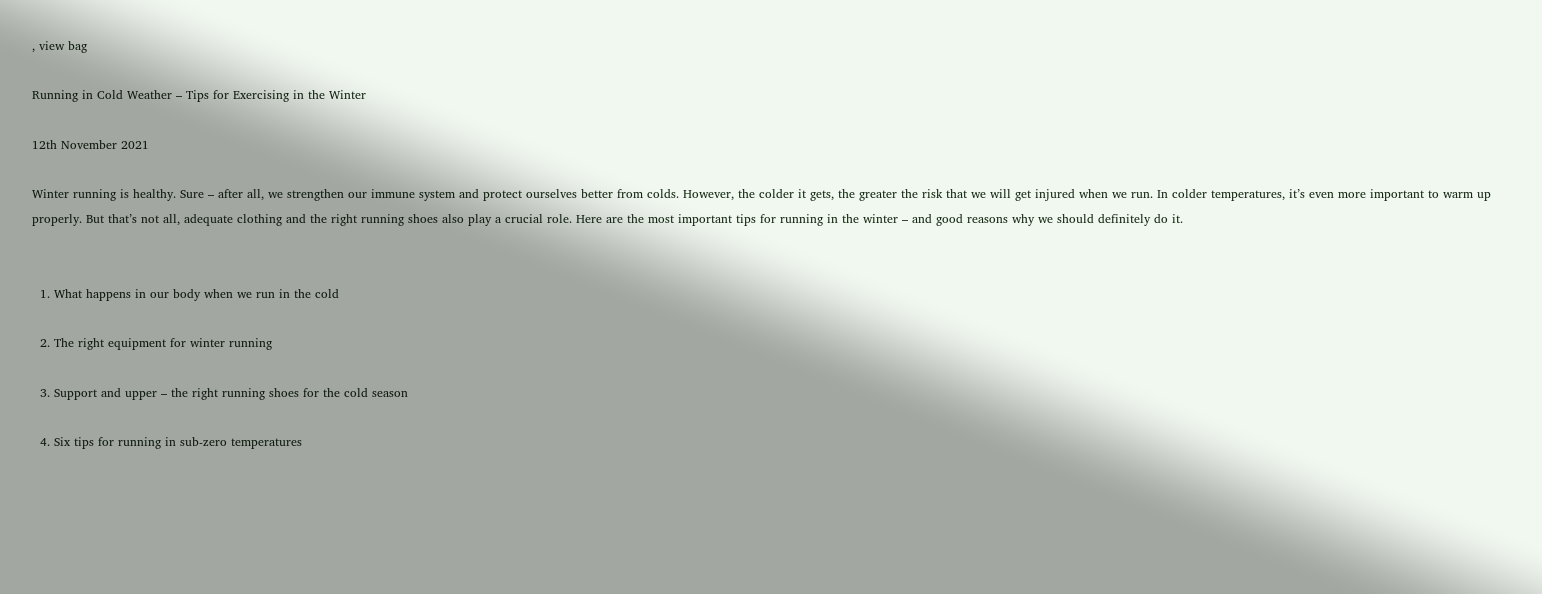, view bag

Running in Cold Weather – Tips for Exercising in the Winter

12th November 2021

Winter running is healthy. Sure – after all, we strengthen our immune system and protect ourselves better from colds. However, the colder it gets, the greater the risk that we will get injured when we run. In colder temperatures, it’s even more important to warm up properly. But that’s not all, adequate clothing and the right running shoes also play a crucial role. Here are the most important tips for running in the winter – and good reasons why we should definitely do it.


  1. What happens in our body when we run in the cold

  2. The right equipment for winter running

  3. Support and upper – the right running shoes for the cold season

  4. Six tips for running in sub-zero temperatures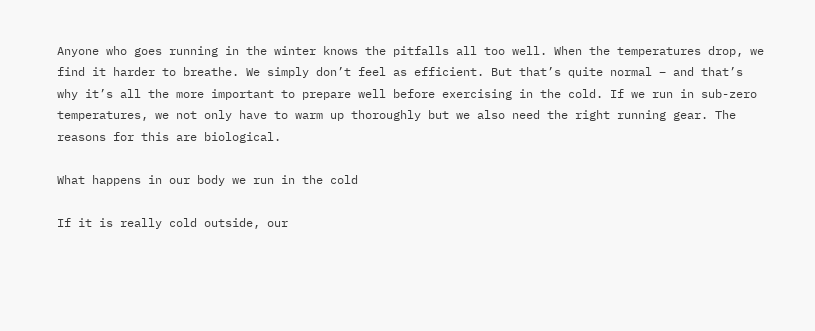Anyone who goes running in the winter knows the pitfalls all too well. When the temperatures drop, we find it harder to breathe. We simply don’t feel as efficient. But that’s quite normal – and that’s why it’s all the more important to prepare well before exercising in the cold. If we run in sub-zero temperatures, we not only have to warm up thoroughly but we also need the right running gear. The reasons for this are biological.

What happens in our body we run in the cold

If it is really cold outside, our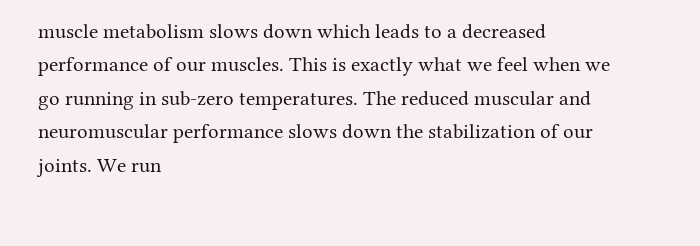muscle metabolism slows down which leads to a decreased performance of our muscles. This is exactly what we feel when we go running in sub-zero temperatures. The reduced muscular and neuromuscular performance slows down the stabilization of our joints. We run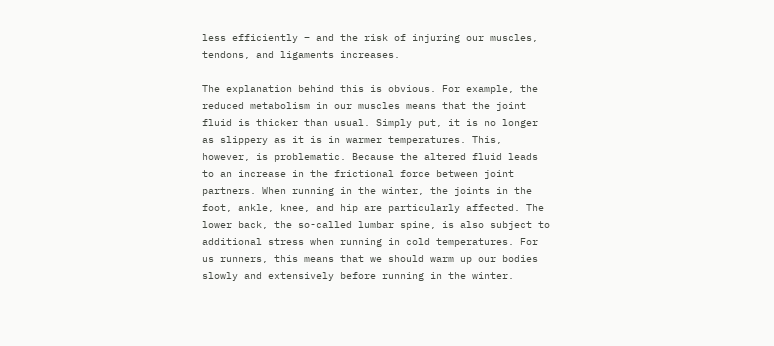less efficiently – and the risk of injuring our muscles, tendons, and ligaments increases.

The explanation behind this is obvious. For example, the reduced metabolism in our muscles means that the joint fluid is thicker than usual. Simply put, it is no longer as slippery as it is in warmer temperatures. This, however, is problematic. Because the altered fluid leads to an increase in the frictional force between joint partners. When running in the winter, the joints in the foot, ankle, knee, and hip are particularly affected. The lower back, the so-called lumbar spine, is also subject to additional stress when running in cold temperatures. For us runners, this means that we should warm up our bodies slowly and extensively before running in the winter.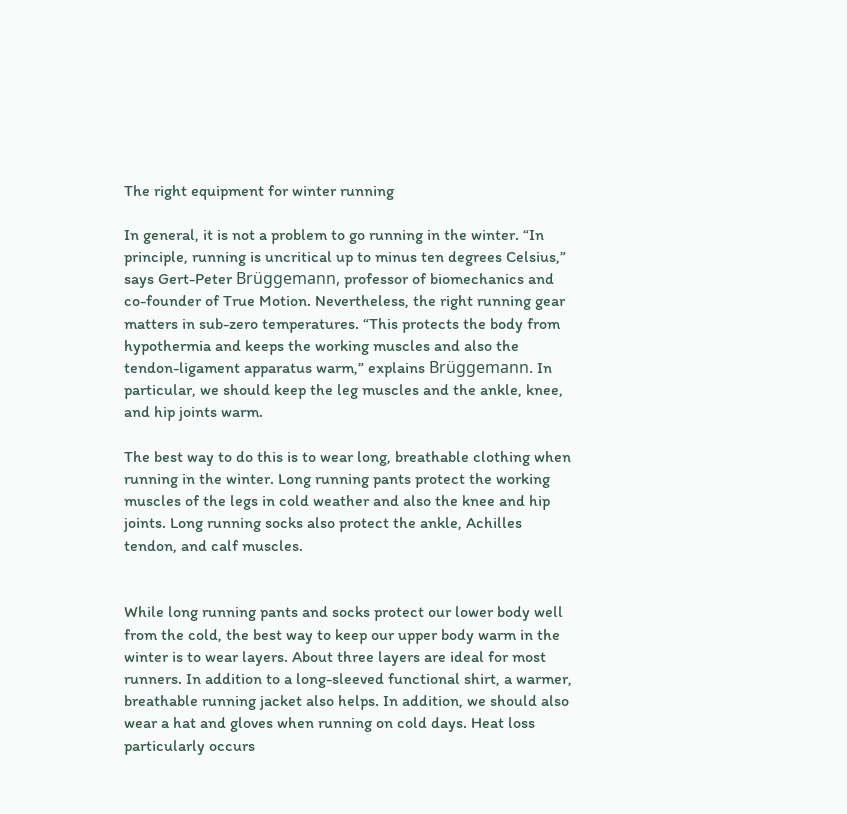The right equipment for winter running

In general, it is not a problem to go running in the winter. “In principle, running is uncritical up to minus ten degrees Celsius,” says Gert-Peter Brüggemann, professor of biomechanics and co-founder of True Motion. Nevertheless, the right running gear matters in sub-zero temperatures. “This protects the body from hypothermia and keeps the working muscles and also the tendon-ligament apparatus warm,” explains Brüggemann. In particular, we should keep the leg muscles and the ankle, knee, and hip joints warm.

The best way to do this is to wear long, breathable clothing when running in the winter. Long running pants protect the working muscles of the legs in cold weather and also the knee and hip joints. Long running socks also protect the ankle, Achilles tendon, and calf muscles.


While long running pants and socks protect our lower body well from the cold, the best way to keep our upper body warm in the winter is to wear layers. About three layers are ideal for most runners. In addition to a long-sleeved functional shirt, a warmer, breathable running jacket also helps. In addition, we should also wear a hat and gloves when running on cold days. Heat loss particularly occurs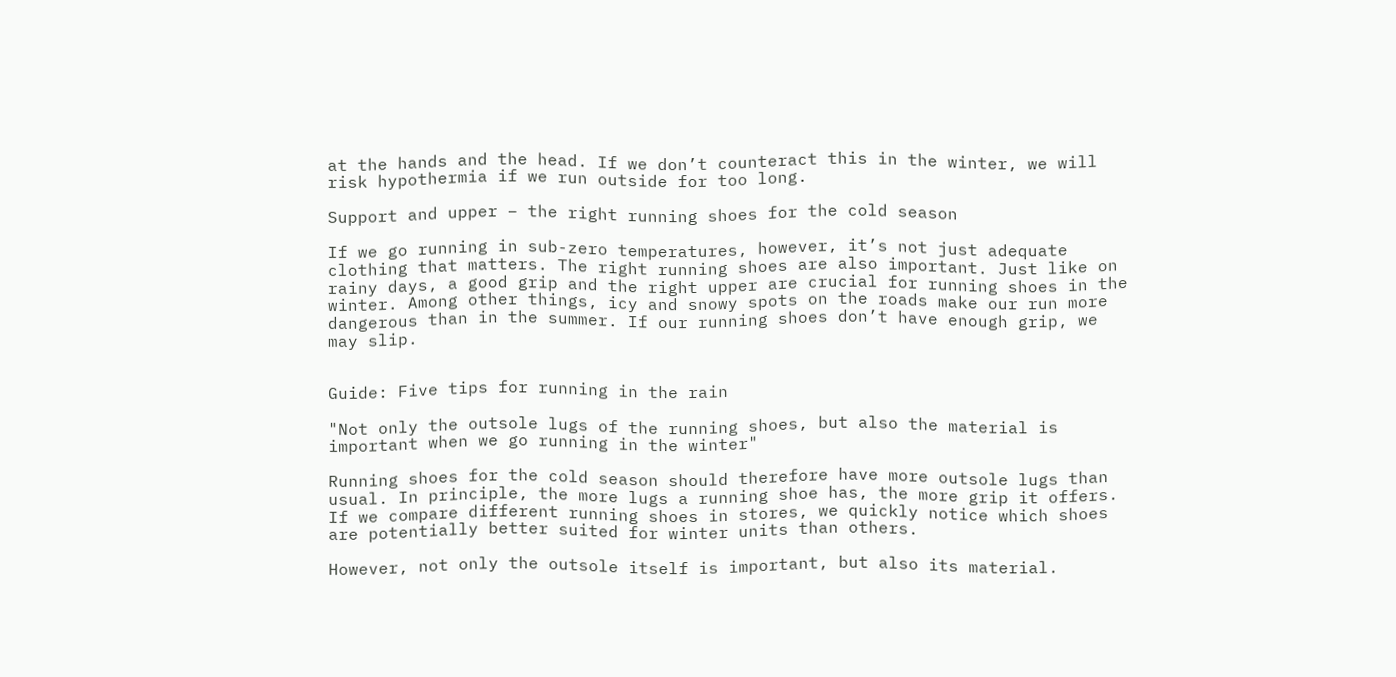at the hands and the head. If we don’t counteract this in the winter, we will risk hypothermia if we run outside for too long.

Support and upper – the right running shoes for the cold season

If we go running in sub-zero temperatures, however, it’s not just adequate clothing that matters. The right running shoes are also important. Just like on rainy days, a good grip and the right upper are crucial for running shoes in the winter. Among other things, icy and snowy spots on the roads make our run more dangerous than in the summer. If our running shoes don’t have enough grip, we may slip.


Guide: Five tips for running in the rain

"Not only the outsole lugs of the running shoes, but also the material is important when we go running in the winter"

Running shoes for the cold season should therefore have more outsole lugs than usual. In principle, the more lugs a running shoe has, the more grip it offers. If we compare different running shoes in stores, we quickly notice which shoes are potentially better suited for winter units than others.

However, not only the outsole itself is important, but also its material.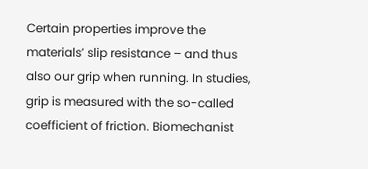Certain properties improve the materials’ slip resistance – and thus also our grip when running. In studies, grip is measured with the so-called coefficient of friction. Biomechanist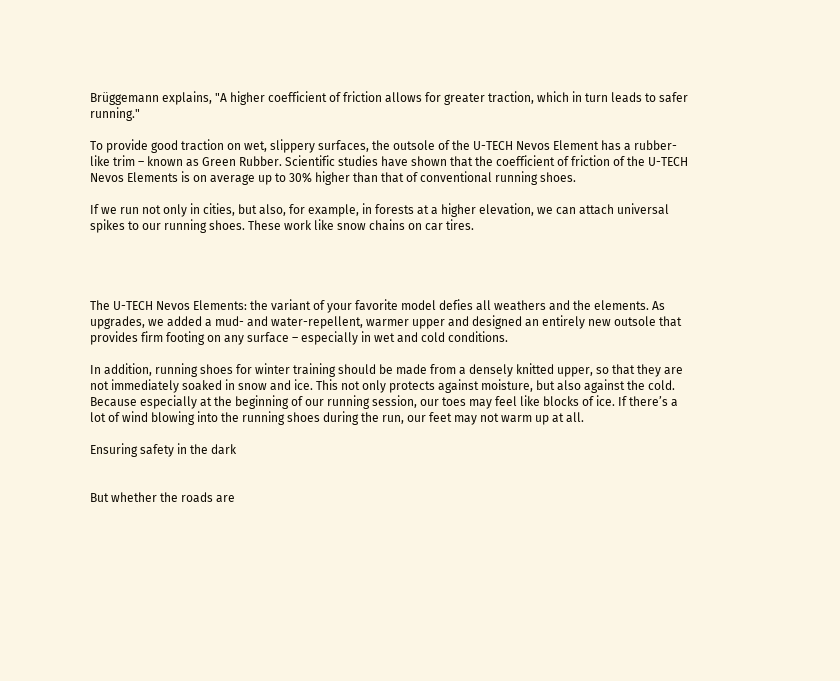Brüggemann explains, "A higher coefficient of friction allows for greater traction, which in turn leads to safer running."

To provide good traction on wet, slippery surfaces, the outsole of the U-TECH Nevos Element has a rubber-like trim – known as Green Rubber. Scientific studies have shown that the coefficient of friction of the U-TECH Nevos Elements is on average up to 30% higher than that of conventional running shoes.

If we run not only in cities, but also, for example, in forests at a higher elevation, we can attach universal spikes to our running shoes. These work like snow chains on car tires.




The U-TECH Nevos Elements: the variant of your favorite model defies all weathers and the elements. As upgrades, we added a mud- and water-repellent, warmer upper and designed an entirely new outsole that provides firm footing on any surface – especially in wet and cold conditions.

In addition, running shoes for winter training should be made from a densely knitted upper, so that they are not immediately soaked in snow and ice. This not only protects against moisture, but also against the cold. Because especially at the beginning of our running session, our toes may feel like blocks of ice. If there’s a lot of wind blowing into the running shoes during the run, our feet may not warm up at all.

Ensuring safety in the dark


But whether the roads are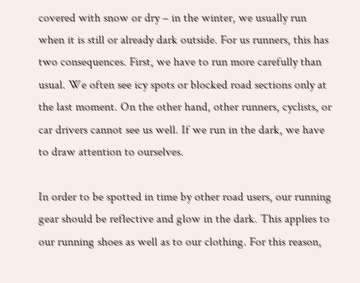covered with snow or dry – in the winter, we usually run when it is still or already dark outside. For us runners, this has two consequences. First, we have to run more carefully than usual. We often see icy spots or blocked road sections only at the last moment. On the other hand, other runners, cyclists, or car drivers cannot see us well. If we run in the dark, we have to draw attention to ourselves.

In order to be spotted in time by other road users, our running gear should be reflective and glow in the dark. This applies to our running shoes as well as to our clothing. For this reason,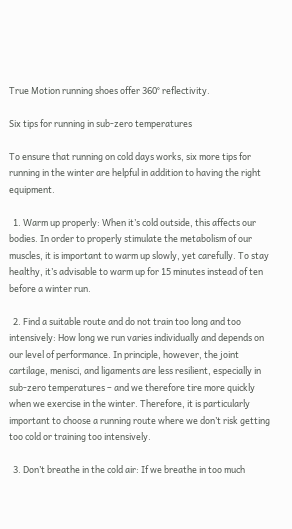True Motion running shoes offer 360° reflectivity.

Six tips for running in sub-zero temperatures

To ensure that running on cold days works, six more tips for running in the winter are helpful in addition to having the right equipment.

  1. Warm up properly: When it’s cold outside, this affects our bodies. In order to properly stimulate the metabolism of our muscles, it is important to warm up slowly, yet carefully. To stay healthy, it’s advisable to warm up for 15 minutes instead of ten before a winter run.

  2. Find a suitable route and do not train too long and too intensively: How long we run varies individually and depends on our level of performance. In principle, however, the joint cartilage, menisci, and ligaments are less resilient, especially in sub-zero temperatures – and we therefore tire more quickly when we exercise in the winter. Therefore, it is particularly important to choose a running route where we don’t risk getting too cold or training too intensively.

  3. Don’t breathe in the cold air: If we breathe in too much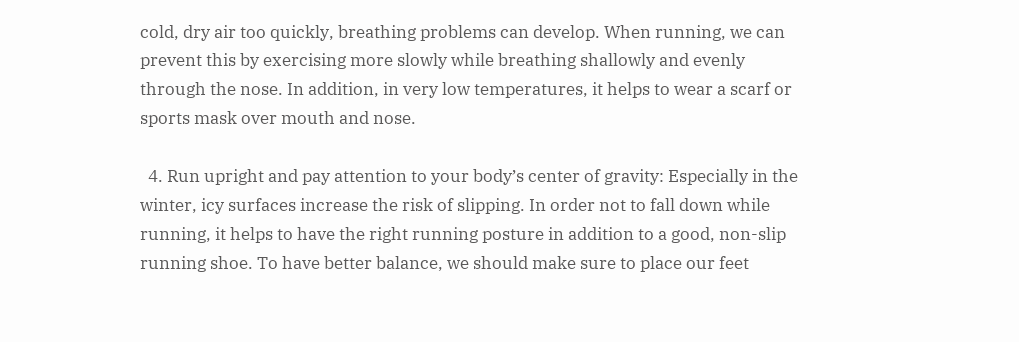cold, dry air too quickly, breathing problems can develop. When running, we can prevent this by exercising more slowly while breathing shallowly and evenly through the nose. In addition, in very low temperatures, it helps to wear a scarf or sports mask over mouth and nose.

  4. Run upright and pay attention to your body’s center of gravity: Especially in the winter, icy surfaces increase the risk of slipping. In order not to fall down while running, it helps to have the right running posture in addition to a good, non-slip running shoe. To have better balance, we should make sure to place our feet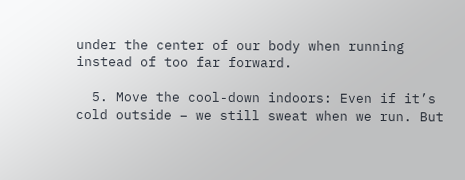under the center of our body when running instead of too far forward.

  5. Move the cool-down indoors: Even if it’s cold outside – we still sweat when we run. But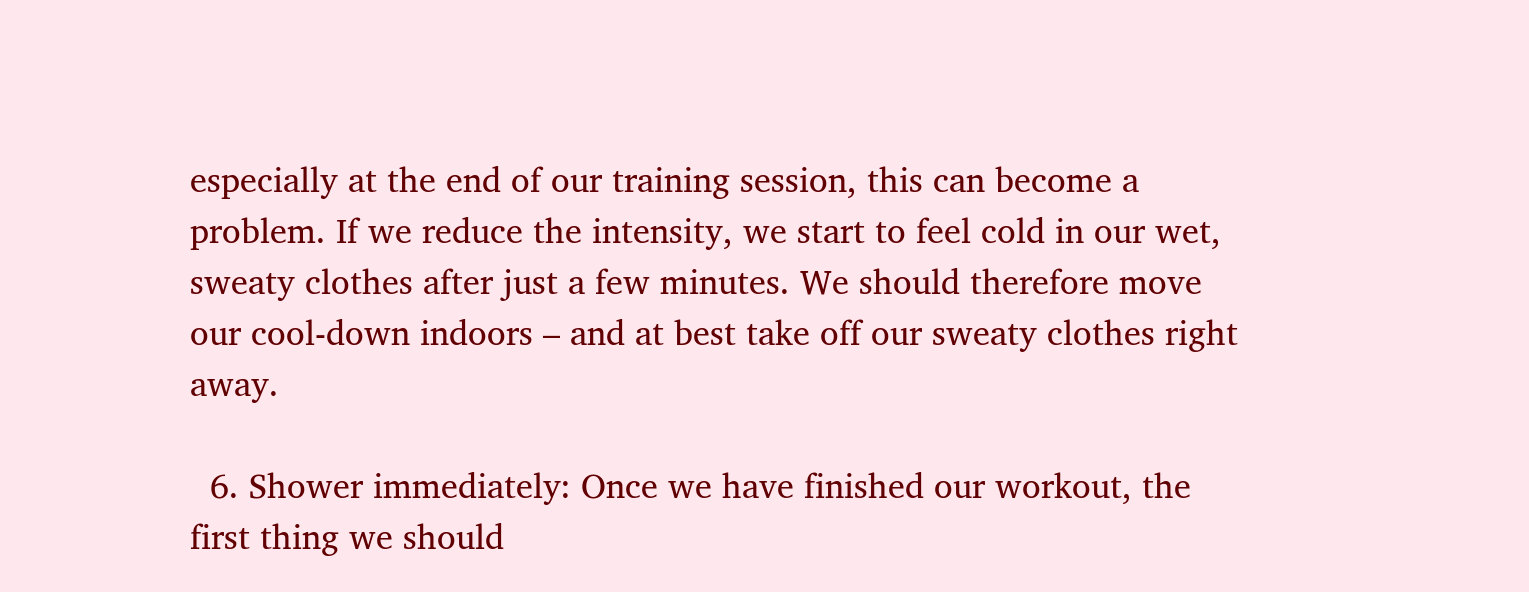especially at the end of our training session, this can become a problem. If we reduce the intensity, we start to feel cold in our wet, sweaty clothes after just a few minutes. We should therefore move our cool-down indoors – and at best take off our sweaty clothes right away.

  6. Shower immediately: Once we have finished our workout, the first thing we should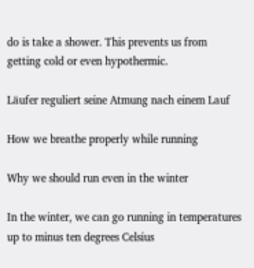do is take a shower. This prevents us from getting cold or even hypothermic.

Läufer reguliert seine Atmung nach einem Lauf

How we breathe properly while running

Why we should run even in the winter

In the winter, we can go running in temperatures up to minus ten degrees Celsius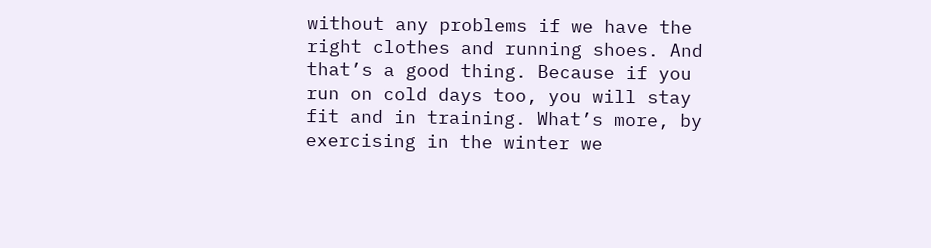without any problems if we have the right clothes and running shoes. And that’s a good thing. Because if you run on cold days too, you will stay fit and in training. What’s more, by exercising in the winter we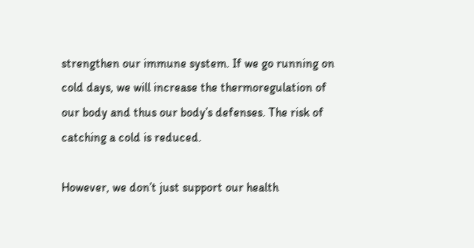strengthen our immune system. If we go running on cold days, we will increase the thermoregulation of our body and thus our body’s defenses. The risk of catching a cold is reduced.

However, we don’t just support our health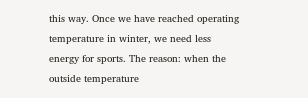this way. Once we have reached operating temperature in winter, we need less energy for sports. The reason: when the outside temperature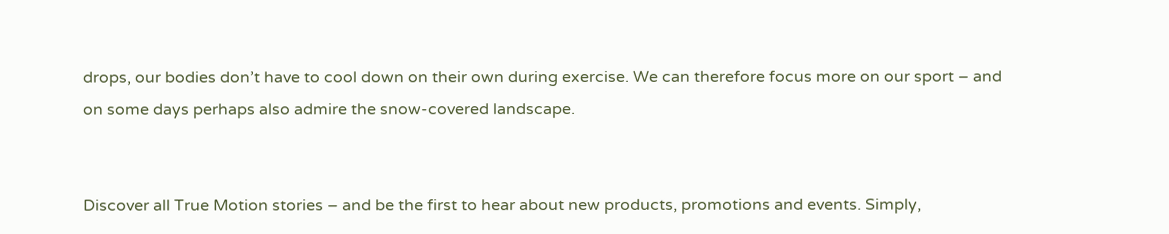drops, our bodies don’t have to cool down on their own during exercise. We can therefore focus more on our sport – and on some days perhaps also admire the snow-covered landscape.


Discover all True Motion stories – and be the first to hear about new products, promotions and events. Simply,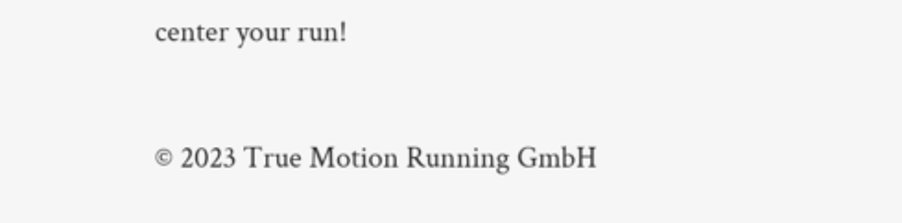center your run!


© 2023 True Motion Running GmbH